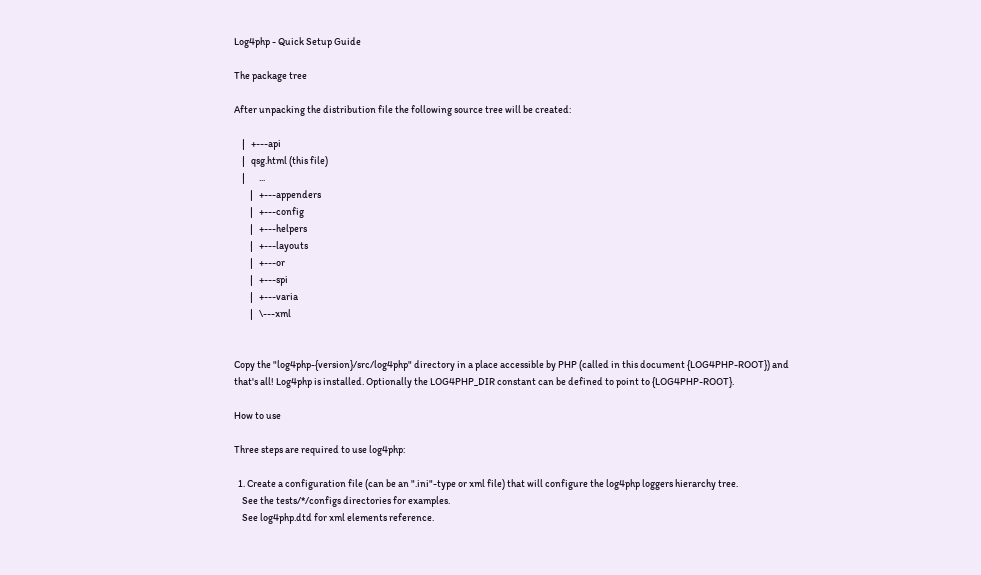Log4php - Quick Setup Guide

The package tree

After unpacking the distribution file the following source tree will be created:

    |   +---api
    |   qsg.html (this file)
    |       ...
        |   +---appenders
        |   +---config
        |   +---helpers
        |   +---layouts
        |   +---or
        |   +---spi
        |   +---varia
        |   \---xml


Copy the "log4php-{version}/src/log4php" directory in a place accessible by PHP (called in this document {LOG4PHP-ROOT}) and that's all! Log4php is installed. Optionally the LOG4PHP_DIR constant can be defined to point to {LOG4PHP-ROOT}.

How to use

Three steps are required to use log4php:

  1. Create a configuration file (can be an ".ini"-type or xml file) that will configure the log4php loggers hierarchy tree.
    See the tests/*/configs directories for examples.
    See log4php.dtd for xml elements reference.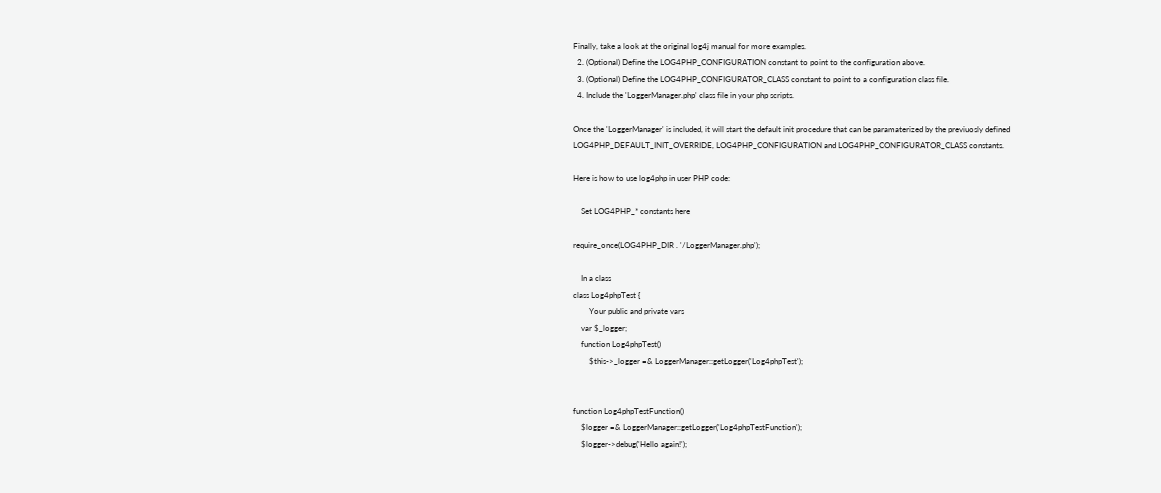Finally, take a look at the original log4j manual for more examples.
  2. (Optional) Define the LOG4PHP_CONFIGURATION constant to point to the configuration above.
  3. (Optional) Define the LOG4PHP_CONFIGURATOR_CLASS constant to point to a configuration class file.
  4. Include the 'LoggerManager.php' class file in your php scripts.

Once the 'LoggerManager' is included, it will start the default init procedure that can be paramaterized by the previuosly defined LOG4PHP_DEFAULT_INIT_OVERRIDE, LOG4PHP_CONFIGURATION and LOG4PHP_CONFIGURATOR_CLASS constants.

Here is how to use log4php in user PHP code:

    Set LOG4PHP_* constants here

require_once(LOG4PHP_DIR . '/LoggerManager.php');

    In a class
class Log4phpTest {
        Your public and private vars
    var $_logger;
    function Log4phpTest()
        $this->_logger =& LoggerManager::getLogger('Log4phpTest');


function Log4phpTestFunction()
    $logger =& LoggerManager::getLogger('Log4phpTestFunction');
    $logger->debug('Hello again!');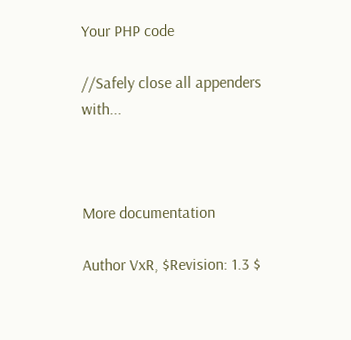Your PHP code

//Safely close all appenders with...



More documentation

Author VxR, $Revision: 1.3 $